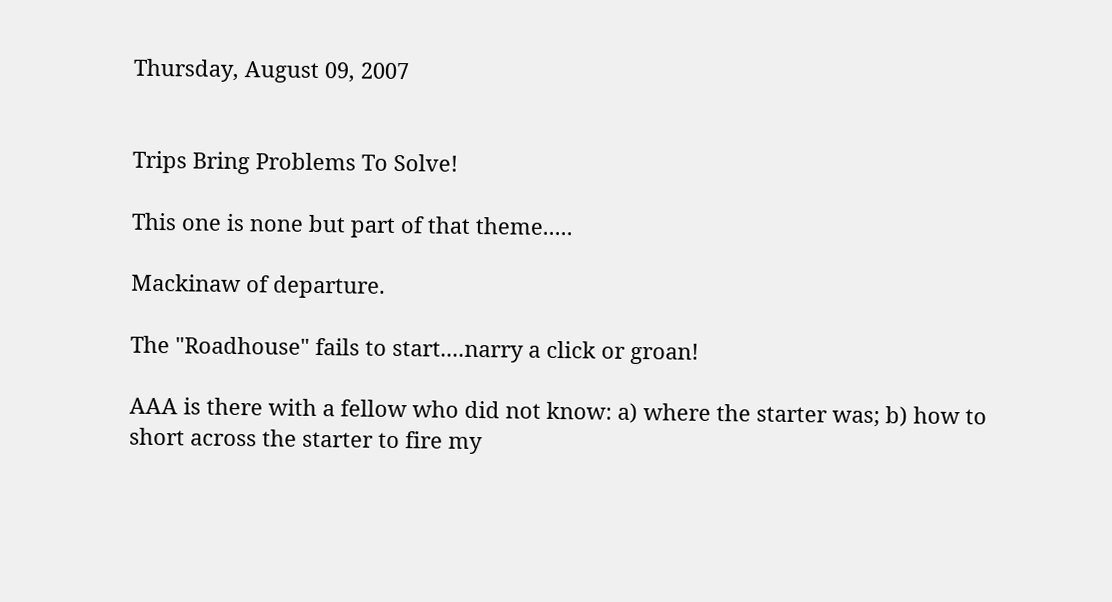Thursday, August 09, 2007


Trips Bring Problems To Solve!

This one is none but part of that theme.....

Mackinaw of departure.

The "Roadhouse" fails to start....narry a click or groan!

AAA is there with a fellow who did not know: a) where the starter was; b) how to short across the starter to fire my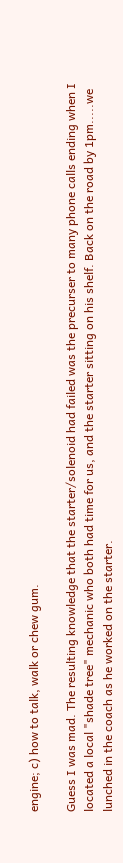engine; c) how to talk, walk or chew gum.

Guess I was mad. The resulting knowledge that the starter/solenoid had failed was the precurser to many phone calls ending when I located a local "shade tree" mechanic who both had time for us, and the starter sitting on his shelf. Back on the road by 1pm.....we lunched in the coach as he worked on the starter.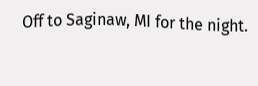Off to Saginaw, MI for the night.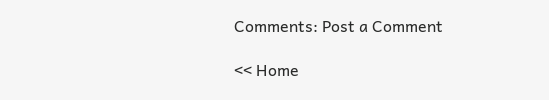Comments: Post a Comment

<< Home